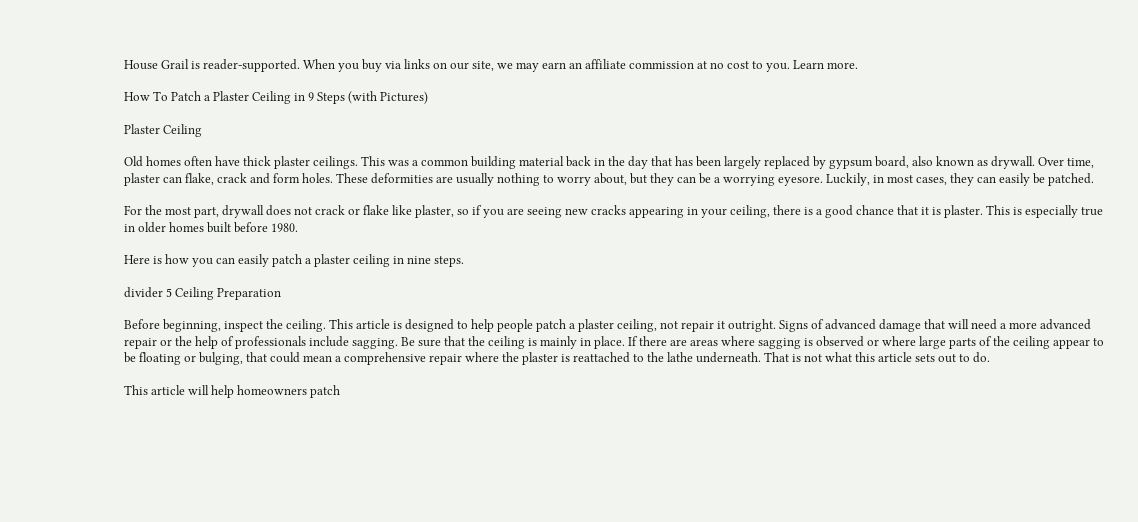House Grail is reader-supported. When you buy via links on our site, we may earn an affiliate commission at no cost to you. Learn more.

How To Patch a Plaster Ceiling in 9 Steps (with Pictures)

Plaster Ceiling

Old homes often have thick plaster ceilings. This was a common building material back in the day that has been largely replaced by gypsum board, also known as drywall. Over time, plaster can flake, crack and form holes. These deformities are usually nothing to worry about, but they can be a worrying eyesore. Luckily, in most cases, they can easily be patched.

For the most part, drywall does not crack or flake like plaster, so if you are seeing new cracks appearing in your ceiling, there is a good chance that it is plaster. This is especially true in older homes built before 1980.

Here is how you can easily patch a plaster ceiling in nine steps.

divider 5 Ceiling Preparation

Before beginning, inspect the ceiling. This article is designed to help people patch a plaster ceiling, not repair it outright. Signs of advanced damage that will need a more advanced repair or the help of professionals include sagging. Be sure that the ceiling is mainly in place. If there are areas where sagging is observed or where large parts of the ceiling appear to be floating or bulging, that could mean a comprehensive repair where the plaster is reattached to the lathe underneath. That is not what this article sets out to do.

This article will help homeowners patch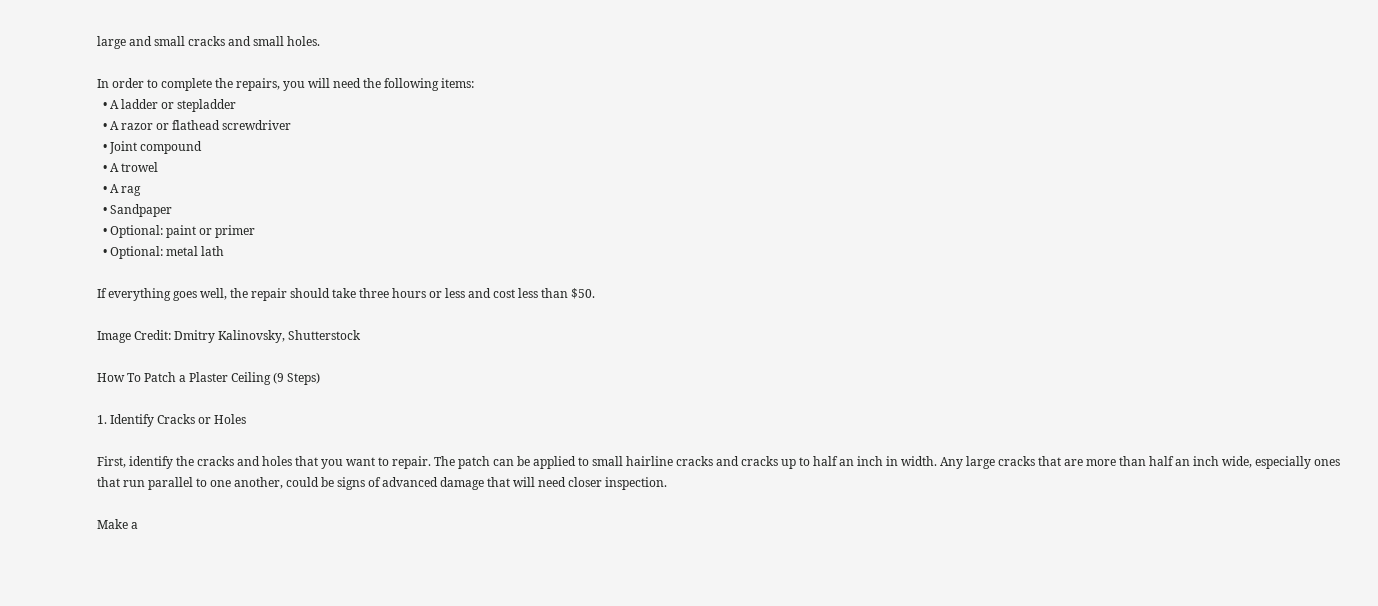large and small cracks and small holes.

In order to complete the repairs, you will need the following items:
  • A ladder or stepladder
  • A razor or flathead screwdriver
  • Joint compound
  • A trowel
  • A rag
  • Sandpaper
  • Optional: paint or primer
  • Optional: metal lath

If everything goes well, the repair should take three hours or less and cost less than $50.

Image Credit: Dmitry Kalinovsky, Shutterstock

How To Patch a Plaster Ceiling (9 Steps)

1. Identify Cracks or Holes

First, identify the cracks and holes that you want to repair. The patch can be applied to small hairline cracks and cracks up to half an inch in width. Any large cracks that are more than half an inch wide, especially ones that run parallel to one another, could be signs of advanced damage that will need closer inspection.

Make a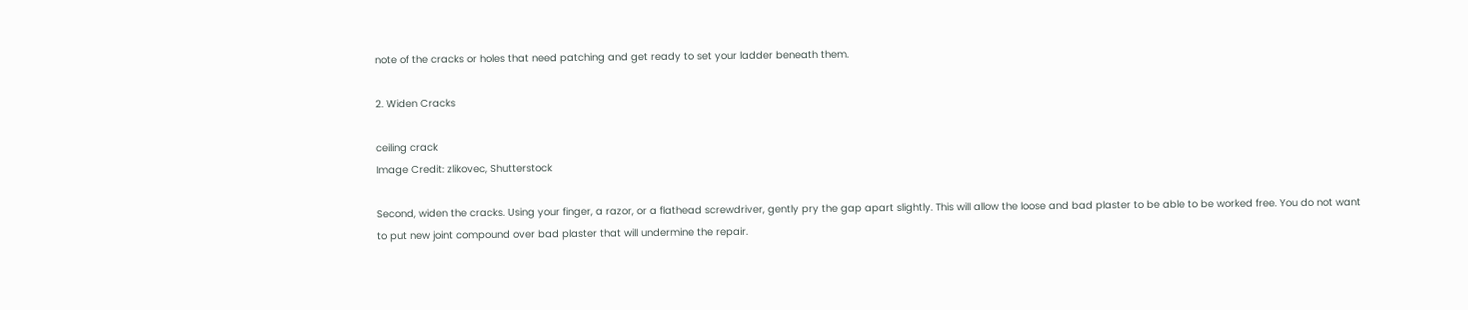note of the cracks or holes that need patching and get ready to set your ladder beneath them.

2. Widen Cracks

ceiling crack
Image Credit: zlikovec, Shutterstock

Second, widen the cracks. Using your finger, a razor, or a flathead screwdriver, gently pry the gap apart slightly. This will allow the loose and bad plaster to be able to be worked free. You do not want to put new joint compound over bad plaster that will undermine the repair.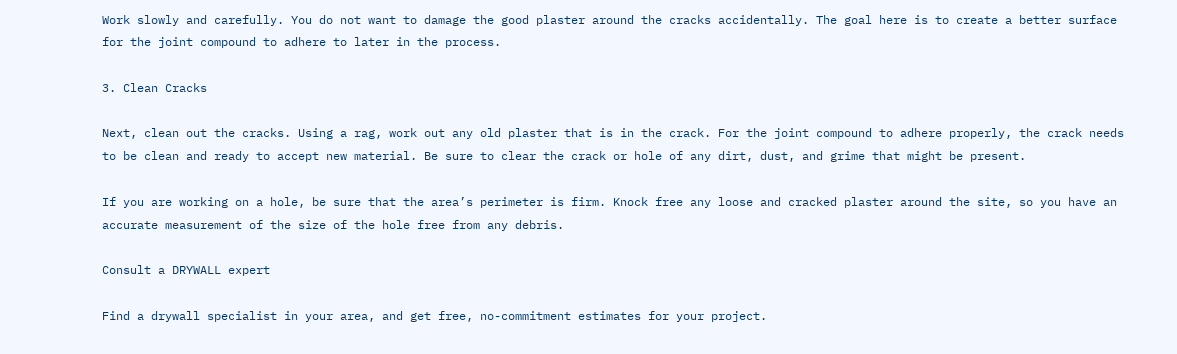Work slowly and carefully. You do not want to damage the good plaster around the cracks accidentally. The goal here is to create a better surface for the joint compound to adhere to later in the process.

3. Clean Cracks

Next, clean out the cracks. Using a rag, work out any old plaster that is in the crack. For the joint compound to adhere properly, the crack needs to be clean and ready to accept new material. Be sure to clear the crack or hole of any dirt, dust, and grime that might be present.

If you are working on a hole, be sure that the area’s perimeter is firm. Knock free any loose and cracked plaster around the site, so you have an accurate measurement of the size of the hole free from any debris.

Consult a DRYWALL expert

Find a drywall specialist in your area, and get free, no-commitment estimates for your project.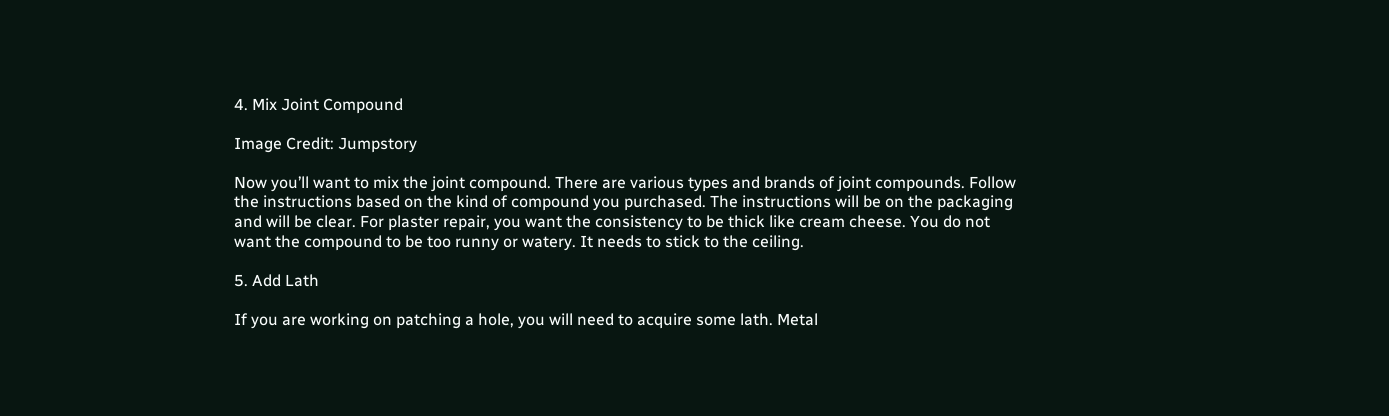4. Mix Joint Compound

Image Credit: Jumpstory

Now you’ll want to mix the joint compound. There are various types and brands of joint compounds. Follow the instructions based on the kind of compound you purchased. The instructions will be on the packaging and will be clear. For plaster repair, you want the consistency to be thick like cream cheese. You do not want the compound to be too runny or watery. It needs to stick to the ceiling.

5. Add Lath

If you are working on patching a hole, you will need to acquire some lath. Metal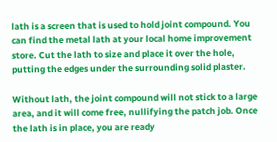lath is a screen that is used to hold joint compound. You can find the metal lath at your local home improvement store. Cut the lath to size and place it over the hole, putting the edges under the surrounding solid plaster.

Without lath, the joint compound will not stick to a large area, and it will come free, nullifying the patch job. Once the lath is in place, you are ready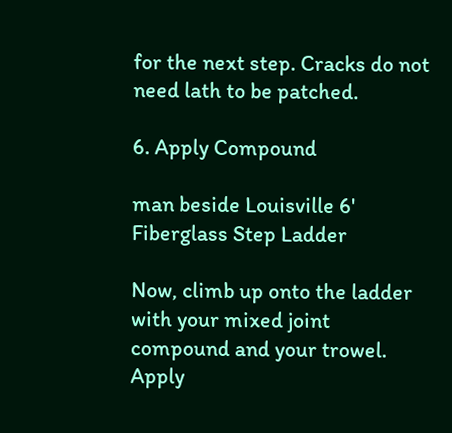for the next step. Cracks do not need lath to be patched.

6. Apply Compound

man beside Louisville 6' Fiberglass Step Ladder

Now, climb up onto the ladder with your mixed joint compound and your trowel. Apply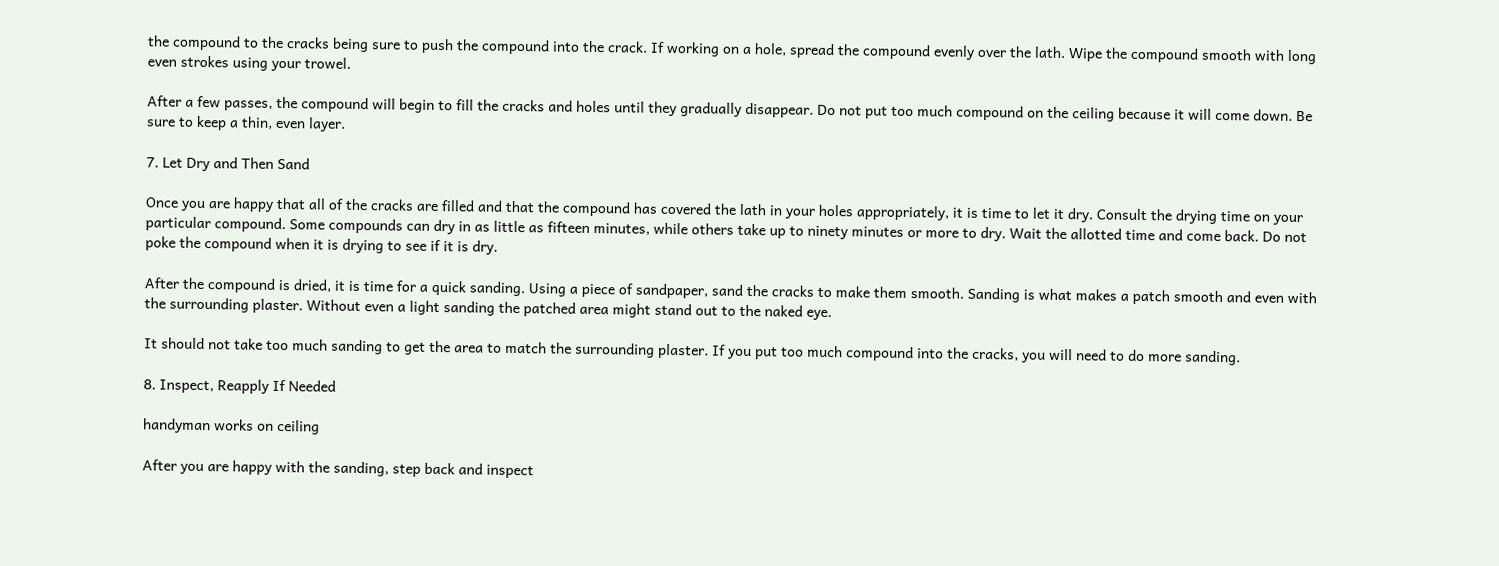the compound to the cracks being sure to push the compound into the crack. If working on a hole, spread the compound evenly over the lath. Wipe the compound smooth with long even strokes using your trowel.

After a few passes, the compound will begin to fill the cracks and holes until they gradually disappear. Do not put too much compound on the ceiling because it will come down. Be sure to keep a thin, even layer.

7. Let Dry and Then Sand

Once you are happy that all of the cracks are filled and that the compound has covered the lath in your holes appropriately, it is time to let it dry. Consult the drying time on your particular compound. Some compounds can dry in as little as fifteen minutes, while others take up to ninety minutes or more to dry. Wait the allotted time and come back. Do not poke the compound when it is drying to see if it is dry.

After the compound is dried, it is time for a quick sanding. Using a piece of sandpaper, sand the cracks to make them smooth. Sanding is what makes a patch smooth and even with the surrounding plaster. Without even a light sanding the patched area might stand out to the naked eye.

It should not take too much sanding to get the area to match the surrounding plaster. If you put too much compound into the cracks, you will need to do more sanding.

8. Inspect, Reapply If Needed

handyman works on ceiling

After you are happy with the sanding, step back and inspect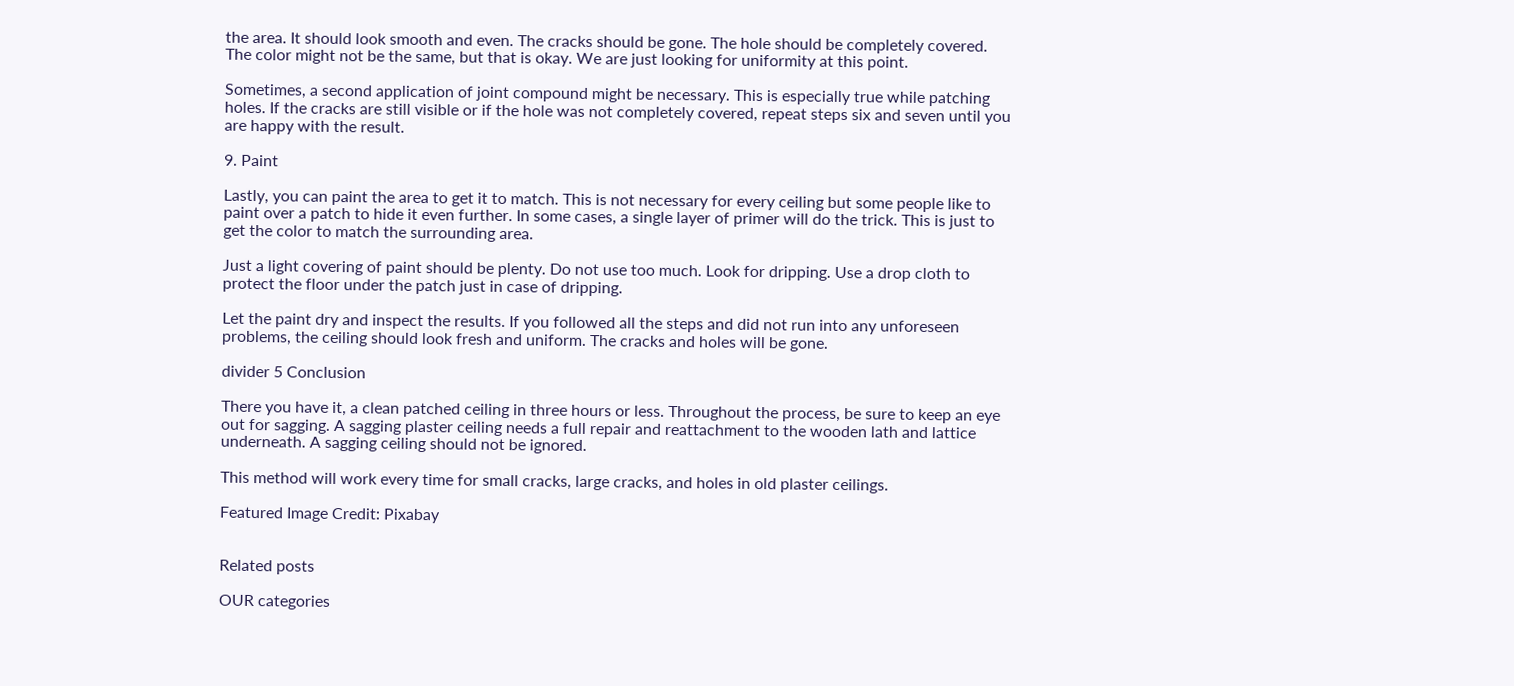the area. It should look smooth and even. The cracks should be gone. The hole should be completely covered. The color might not be the same, but that is okay. We are just looking for uniformity at this point.

Sometimes, a second application of joint compound might be necessary. This is especially true while patching holes. If the cracks are still visible or if the hole was not completely covered, repeat steps six and seven until you are happy with the result.

9. Paint

Lastly, you can paint the area to get it to match. This is not necessary for every ceiling but some people like to paint over a patch to hide it even further. In some cases, a single layer of primer will do the trick. This is just to get the color to match the surrounding area.

Just a light covering of paint should be plenty. Do not use too much. Look for dripping. Use a drop cloth to protect the floor under the patch just in case of dripping.

Let the paint dry and inspect the results. If you followed all the steps and did not run into any unforeseen problems, the ceiling should look fresh and uniform. The cracks and holes will be gone.

divider 5 Conclusion

There you have it, a clean patched ceiling in three hours or less. Throughout the process, be sure to keep an eye out for sagging. A sagging plaster ceiling needs a full repair and reattachment to the wooden lath and lattice underneath. A sagging ceiling should not be ignored.

This method will work every time for small cracks, large cracks, and holes in old plaster ceilings.

Featured Image Credit: Pixabay


Related posts

OUR categories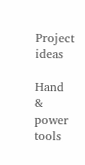Project ideas

Hand & power tools